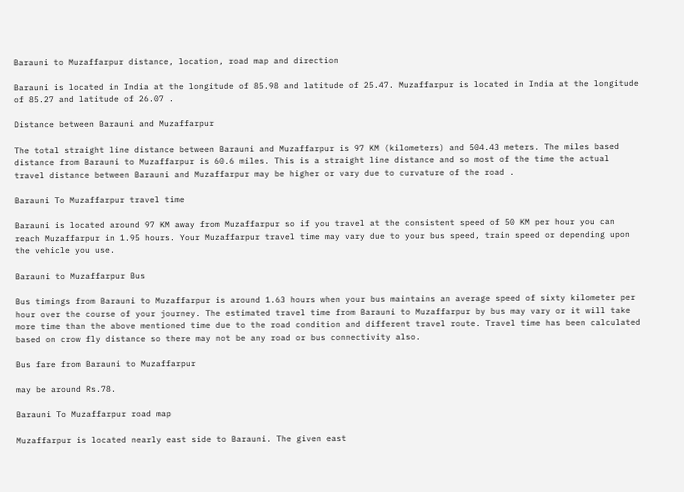Barauni to Muzaffarpur distance, location, road map and direction

Barauni is located in India at the longitude of 85.98 and latitude of 25.47. Muzaffarpur is located in India at the longitude of 85.27 and latitude of 26.07 .

Distance between Barauni and Muzaffarpur

The total straight line distance between Barauni and Muzaffarpur is 97 KM (kilometers) and 504.43 meters. The miles based distance from Barauni to Muzaffarpur is 60.6 miles. This is a straight line distance and so most of the time the actual travel distance between Barauni and Muzaffarpur may be higher or vary due to curvature of the road .

Barauni To Muzaffarpur travel time

Barauni is located around 97 KM away from Muzaffarpur so if you travel at the consistent speed of 50 KM per hour you can reach Muzaffarpur in 1.95 hours. Your Muzaffarpur travel time may vary due to your bus speed, train speed or depending upon the vehicle you use.

Barauni to Muzaffarpur Bus

Bus timings from Barauni to Muzaffarpur is around 1.63 hours when your bus maintains an average speed of sixty kilometer per hour over the course of your journey. The estimated travel time from Barauni to Muzaffarpur by bus may vary or it will take more time than the above mentioned time due to the road condition and different travel route. Travel time has been calculated based on crow fly distance so there may not be any road or bus connectivity also.

Bus fare from Barauni to Muzaffarpur

may be around Rs.78.

Barauni To Muzaffarpur road map

Muzaffarpur is located nearly east side to Barauni. The given east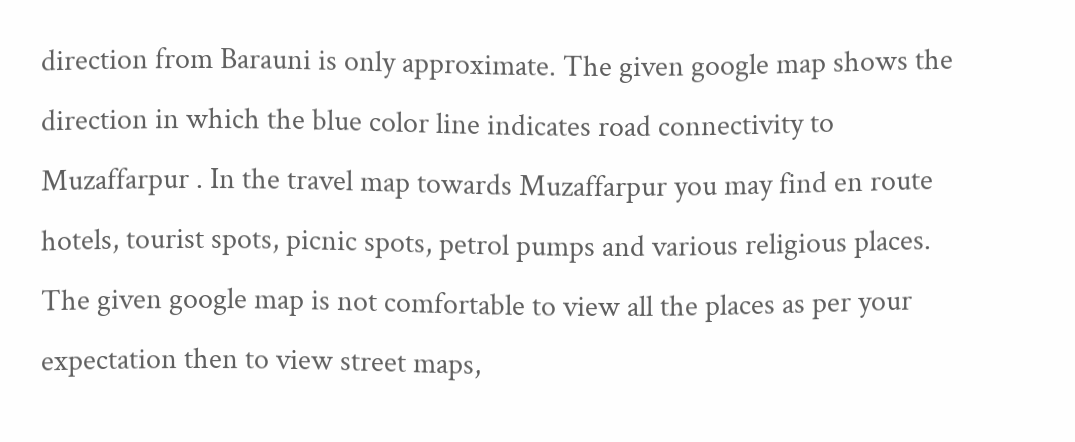direction from Barauni is only approximate. The given google map shows the direction in which the blue color line indicates road connectivity to Muzaffarpur . In the travel map towards Muzaffarpur you may find en route hotels, tourist spots, picnic spots, petrol pumps and various religious places. The given google map is not comfortable to view all the places as per your expectation then to view street maps,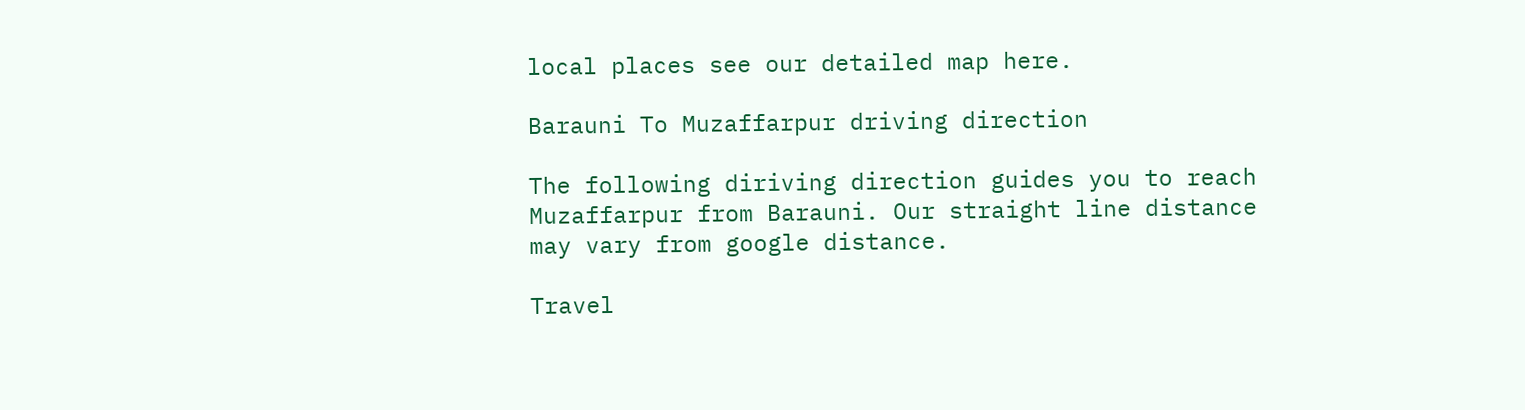local places see our detailed map here.

Barauni To Muzaffarpur driving direction

The following diriving direction guides you to reach Muzaffarpur from Barauni. Our straight line distance may vary from google distance.

Travel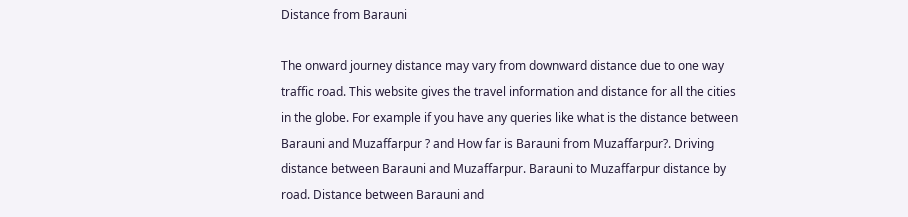Distance from Barauni

The onward journey distance may vary from downward distance due to one way traffic road. This website gives the travel information and distance for all the cities in the globe. For example if you have any queries like what is the distance between Barauni and Muzaffarpur ? and How far is Barauni from Muzaffarpur?. Driving distance between Barauni and Muzaffarpur. Barauni to Muzaffarpur distance by road. Distance between Barauni and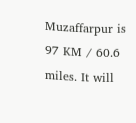Muzaffarpur is 97 KM / 60.6 miles. It will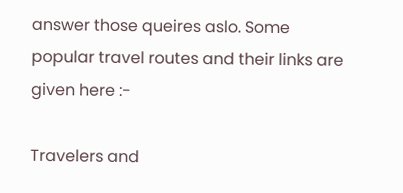answer those queires aslo. Some popular travel routes and their links are given here :-

Travelers and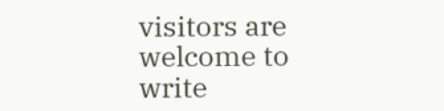visitors are welcome to write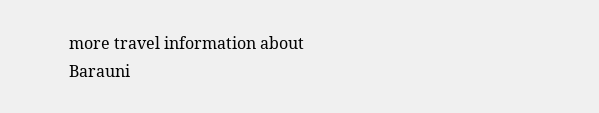more travel information about Barauni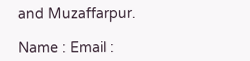and Muzaffarpur.

Name : Email :